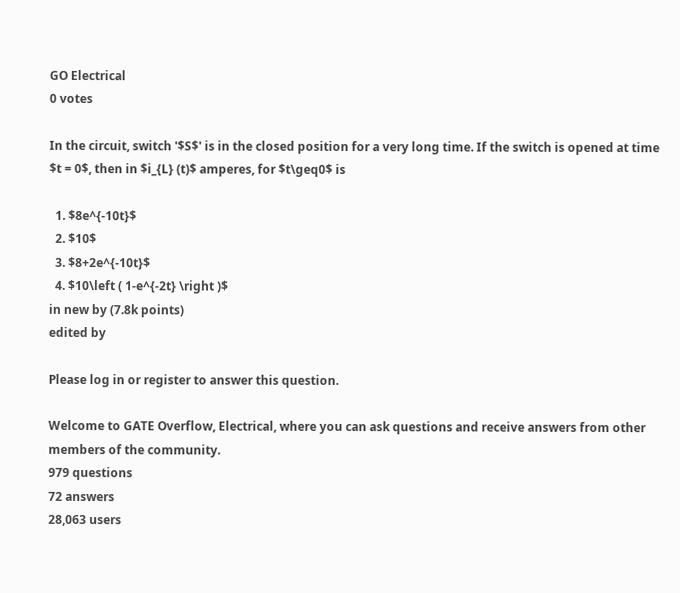GO Electrical
0 votes

In the circuit, switch '$S$' is in the closed position for a very long time. If the switch is opened at time $t = 0$, then in $i_{L} (t)$ amperes, for $t\geq0$ is

  1. $8e^{-10t}$
  2. $10$
  3. $8+2e^{-10t}$
  4. $10\left ( 1-e^{-2t} \right )$
in new by (7.8k points)
edited by

Please log in or register to answer this question.

Welcome to GATE Overflow, Electrical, where you can ask questions and receive answers from other members of the community.
979 questions
72 answers
28,063 users